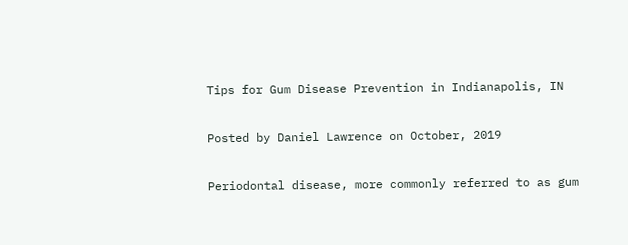Tips for Gum Disease Prevention in Indianapolis, IN

Posted by Daniel Lawrence on October, 2019

Periodontal disease, more commonly referred to as gum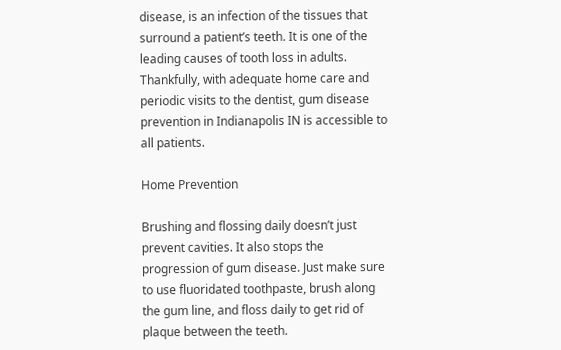disease, is an infection of the tissues that surround a patient’s teeth. It is one of the leading causes of tooth loss in adults. Thankfully, with adequate home care and periodic visits to the dentist, gum disease prevention in Indianapolis IN is accessible to all patients.

Home Prevention

Brushing and flossing daily doesn’t just prevent cavities. It also stops the progression of gum disease. Just make sure to use fluoridated toothpaste, brush along the gum line, and floss daily to get rid of plaque between the teeth.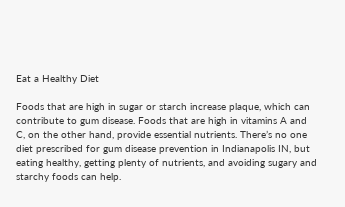Eat a Healthy Diet

Foods that are high in sugar or starch increase plaque, which can contribute to gum disease. Foods that are high in vitamins A and C, on the other hand, provide essential nutrients. There’s no one diet prescribed for gum disease prevention in Indianapolis IN, but eating healthy, getting plenty of nutrients, and avoiding sugary and starchy foods can help.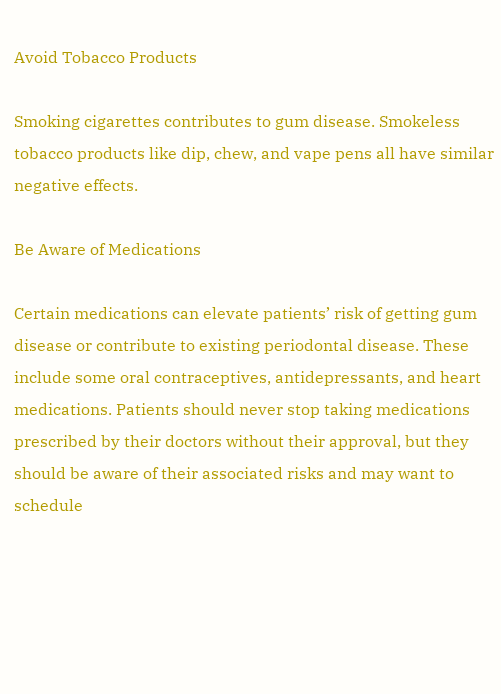Avoid Tobacco Products

Smoking cigarettes contributes to gum disease. Smokeless tobacco products like dip, chew, and vape pens all have similar negative effects.

Be Aware of Medications

Certain medications can elevate patients’ risk of getting gum disease or contribute to existing periodontal disease. These include some oral contraceptives, antidepressants, and heart medications. Patients should never stop taking medications prescribed by their doctors without their approval, but they should be aware of their associated risks and may want to schedule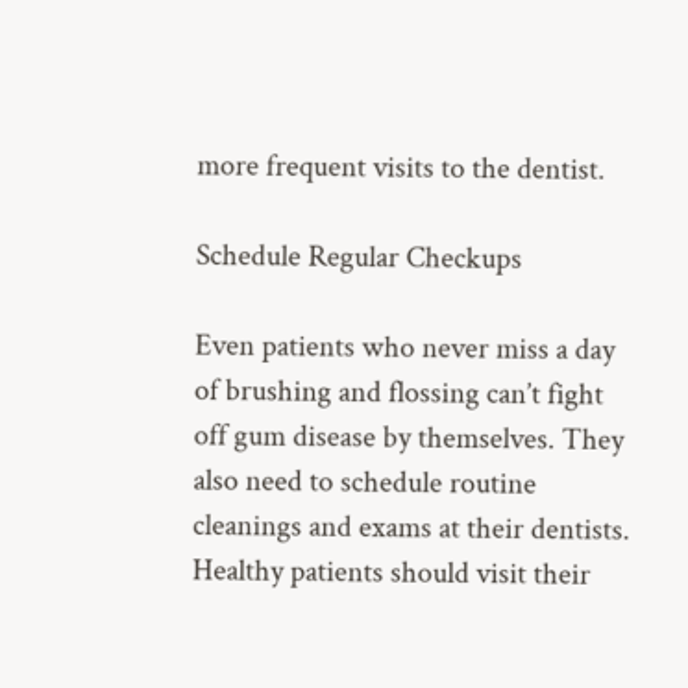more frequent visits to the dentist.

Schedule Regular Checkups

Even patients who never miss a day of brushing and flossing can’t fight off gum disease by themselves. They also need to schedule routine cleanings and exams at their dentists. Healthy patients should visit their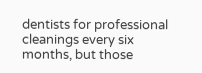dentists for professional cleanings every six months, but those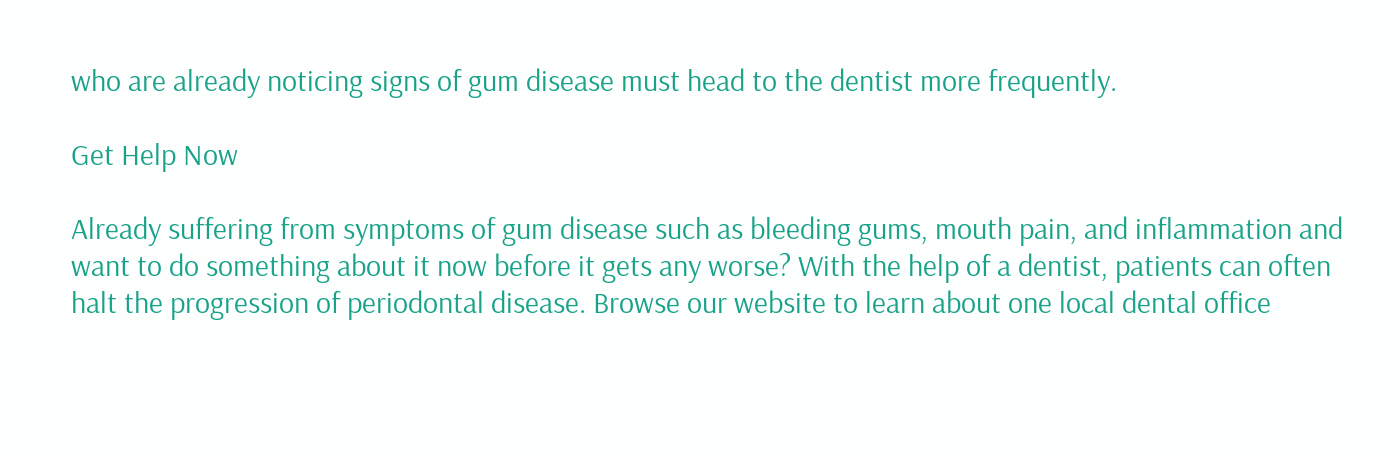who are already noticing signs of gum disease must head to the dentist more frequently.

Get Help Now

Already suffering from symptoms of gum disease such as bleeding gums, mouth pain, and inflammation and want to do something about it now before it gets any worse? With the help of a dentist, patients can often halt the progression of periodontal disease. Browse our website to learn about one local dental office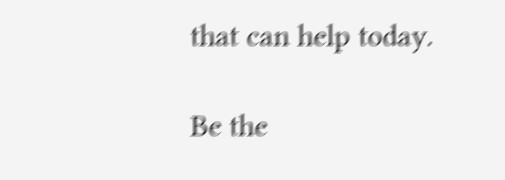that can help today.

Be the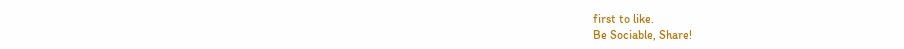first to like.
Be Sociable, Share!